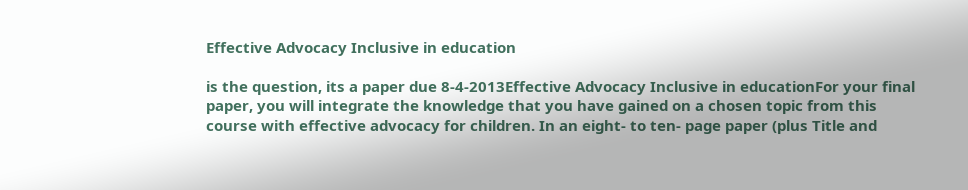Effective Advocacy Inclusive in education

is the question, its a paper due 8-4-2013Effective Advocacy Inclusive in educationFor your final paper, you will integrate the knowledge that you have gained on a chosen topic from this course with effective advocacy for children. In an eight- to ten- page paper (plus Title and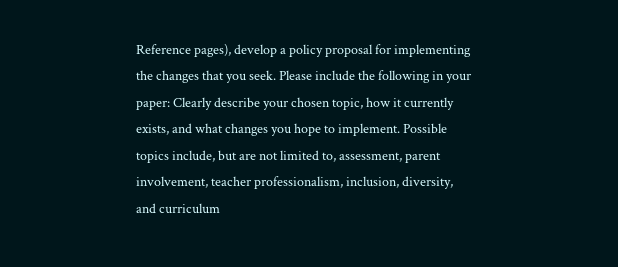Reference pages), develop a policy proposal for implementing the changes that you seek. Please include the following in your paper: Clearly describe your chosen topic, how it currently exists, and what changes you hope to implement. Possible topics include, but are not limited to, assessment, parent involvement, teacher professionalism, inclusion, diversity, and curriculum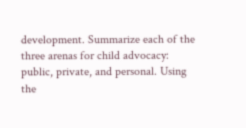development. Summarize each of the three arenas for child advocacy: public, private, and personal. Using the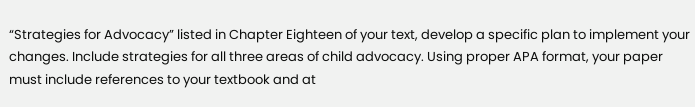“Strategies for Advocacy” listed in Chapter Eighteen of your text, develop a specific plan to implement your changes. Include strategies for all three areas of child advocacy. Using proper APA format, your paper must include references to your textbook and at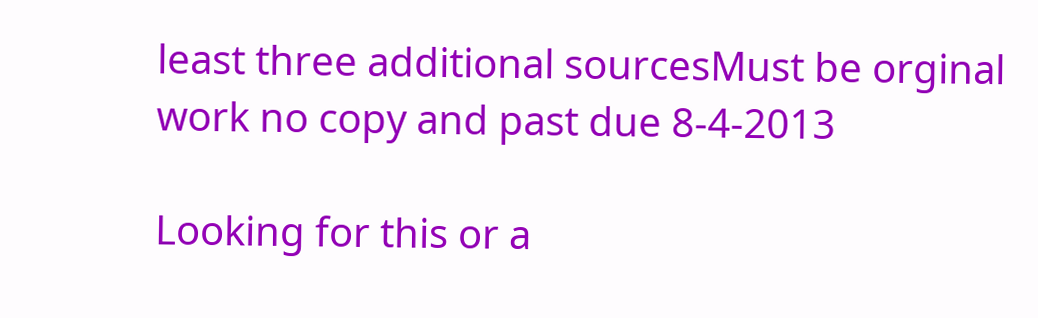least three additional sourcesMust be orginal work no copy and past due 8-4-2013

Looking for this or a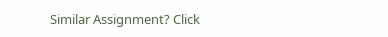Similar Assignment? Click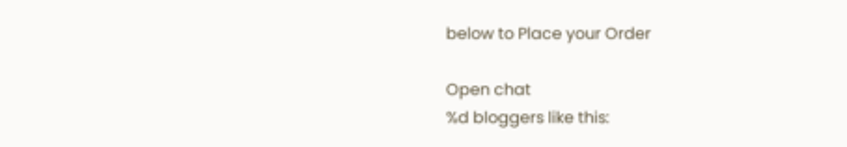below to Place your Order

Open chat
%d bloggers like this: